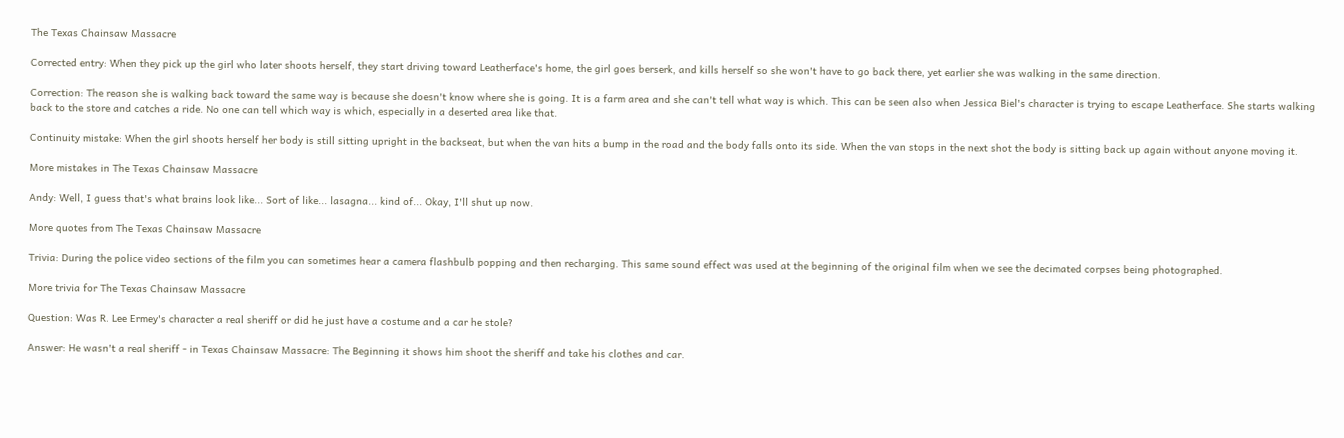The Texas Chainsaw Massacre

Corrected entry: When they pick up the girl who later shoots herself, they start driving toward Leatherface's home, the girl goes berserk, and kills herself so she won't have to go back there, yet earlier she was walking in the same direction.

Correction: The reason she is walking back toward the same way is because she doesn't know where she is going. It is a farm area and she can't tell what way is which. This can be seen also when Jessica Biel's character is trying to escape Leatherface. She starts walking back to the store and catches a ride. No one can tell which way is which, especially in a deserted area like that.

Continuity mistake: When the girl shoots herself her body is still sitting upright in the backseat, but when the van hits a bump in the road and the body falls onto its side. When the van stops in the next shot the body is sitting back up again without anyone moving it.

More mistakes in The Texas Chainsaw Massacre

Andy: Well, I guess that's what brains look like... Sort of like... lasagna... kind of... Okay, I'll shut up now.

More quotes from The Texas Chainsaw Massacre

Trivia: During the police video sections of the film you can sometimes hear a camera flashbulb popping and then recharging. This same sound effect was used at the beginning of the original film when we see the decimated corpses being photographed.

More trivia for The Texas Chainsaw Massacre

Question: Was R. Lee Ermey's character a real sheriff or did he just have a costume and a car he stole?

Answer: He wasn't a real sheriff - in Texas Chainsaw Massacre: The Beginning it shows him shoot the sheriff and take his clothes and car.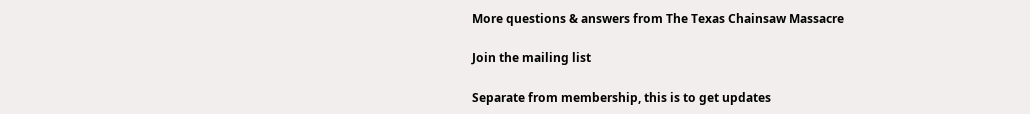More questions & answers from The Texas Chainsaw Massacre

Join the mailing list

Separate from membership, this is to get updates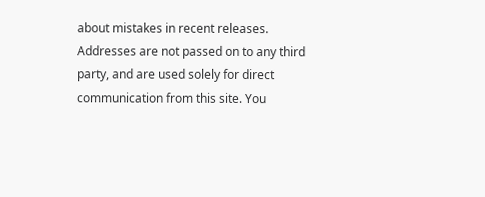about mistakes in recent releases. Addresses are not passed on to any third party, and are used solely for direct communication from this site. You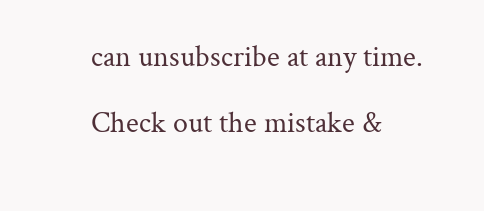can unsubscribe at any time.

Check out the mistake &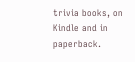trivia books, on Kindle and in paperback.